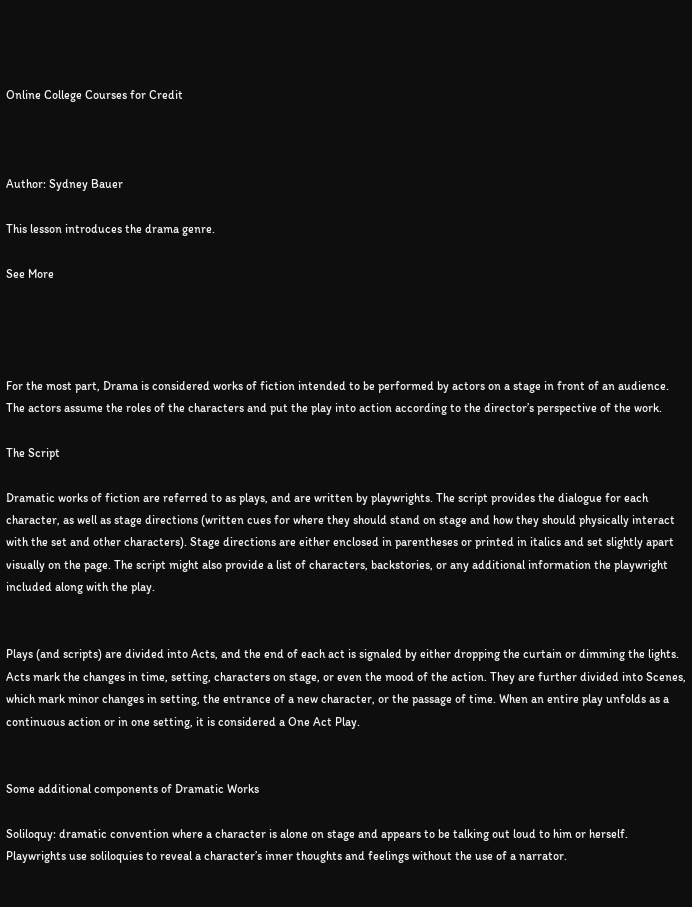Online College Courses for Credit



Author: Sydney Bauer

This lesson introduces the drama genre.

See More




For the most part, Drama is considered works of fiction intended to be performed by actors on a stage in front of an audience. The actors assume the roles of the characters and put the play into action according to the director’s perspective of the work.

The Script

Dramatic works of fiction are referred to as plays, and are written by playwrights. The script provides the dialogue for each character, as well as stage directions (written cues for where they should stand on stage and how they should physically interact with the set and other characters). Stage directions are either enclosed in parentheses or printed in italics and set slightly apart visually on the page. The script might also provide a list of characters, backstories, or any additional information the playwright included along with the play.


Plays (and scripts) are divided into Acts, and the end of each act is signaled by either dropping the curtain or dimming the lights. Acts mark the changes in time, setting, characters on stage, or even the mood of the action. They are further divided into Scenes, which mark minor changes in setting, the entrance of a new character, or the passage of time. When an entire play unfolds as a continuous action or in one setting, it is considered a One Act Play.


Some additional components of Dramatic Works

Soliloquy: dramatic convention where a character is alone on stage and appears to be talking out loud to him or herself. Playwrights use soliloquies to reveal a character’s inner thoughts and feelings without the use of a narrator.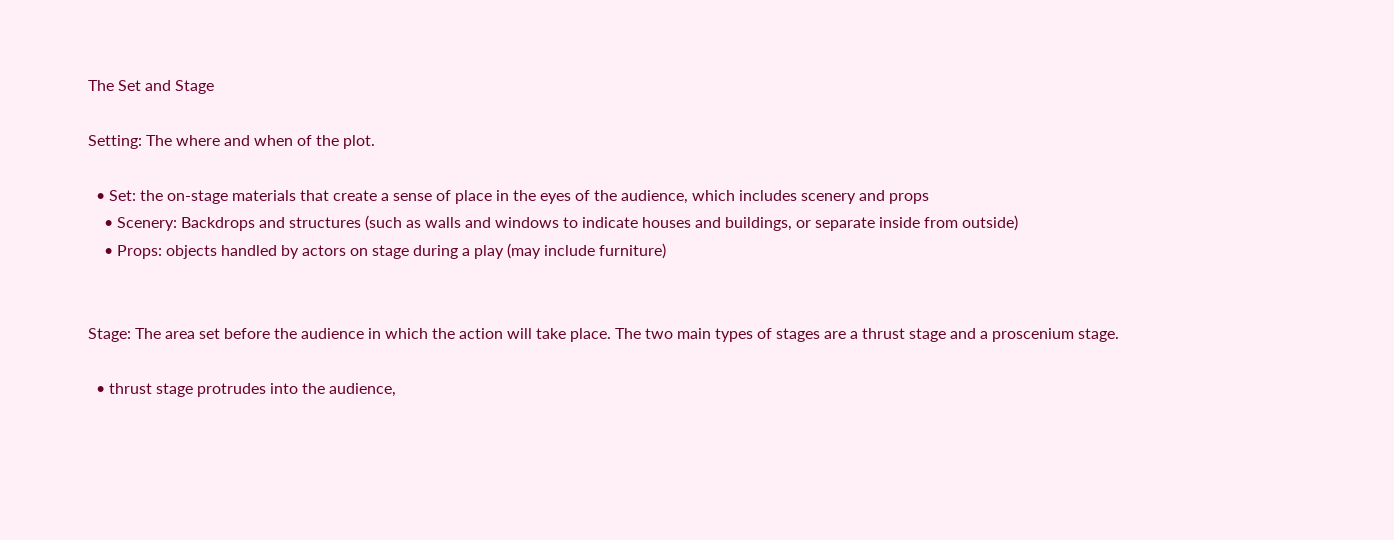The Set and Stage

Setting: The where and when of the plot.

  • Set: the on-stage materials that create a sense of place in the eyes of the audience, which includes scenery and props
    • Scenery: Backdrops and structures (such as walls and windows to indicate houses and buildings, or separate inside from outside)
    • Props: objects handled by actors on stage during a play (may include furniture)


Stage: The area set before the audience in which the action will take place. The two main types of stages are a thrust stage and a proscenium stage.

  • thrust stage protrudes into the audience,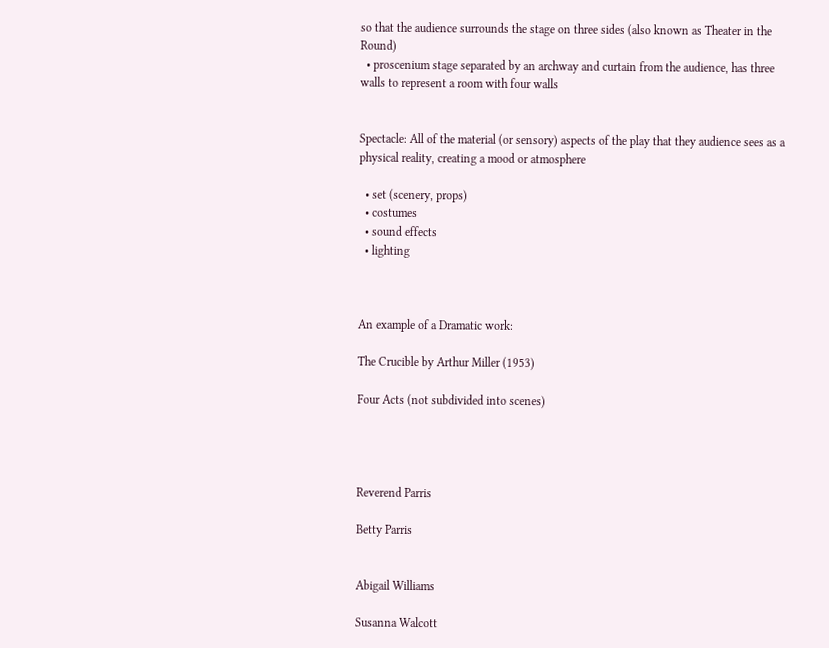so that the audience surrounds the stage on three sides (also known as Theater in the Round)
  • proscenium stage separated by an archway and curtain from the audience, has three walls to represent a room with four walls


Spectacle: All of the material (or sensory) aspects of the play that they audience sees as a physical reality, creating a mood or atmosphere

  • set (scenery, props)
  • costumes
  • sound effects
  • lighting



An example of a Dramatic work:

The Crucible by Arthur Miller (1953)

Four Acts (not subdivided into scenes)




Reverend Parris

Betty Parris


Abigail Williams

Susanna Walcott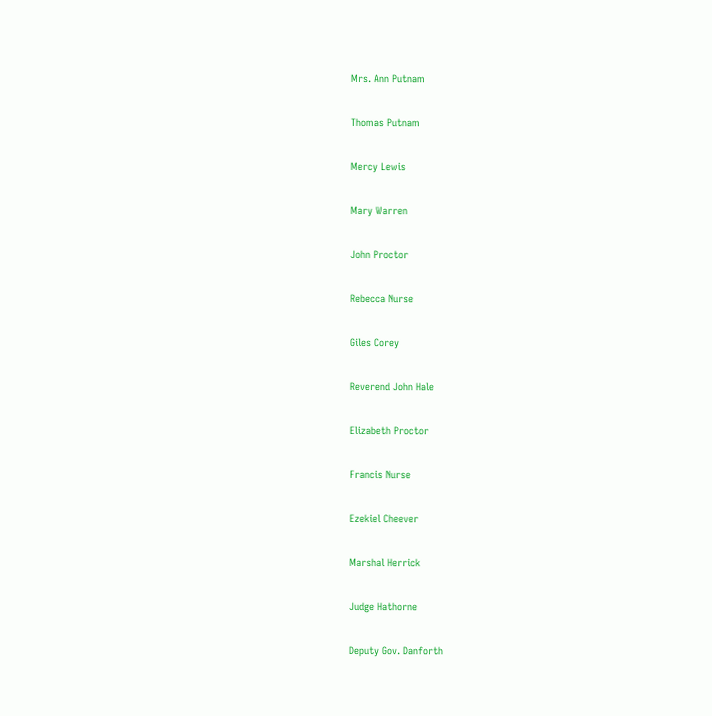Mrs. Ann Putnam

Thomas Putnam

Mercy Lewis

Mary Warren

John Proctor

Rebecca Nurse

Giles Corey

Reverend John Hale

Elizabeth Proctor

Francis Nurse

Ezekiel Cheever

Marshal Herrick

Judge Hathorne

Deputy Gov. Danforth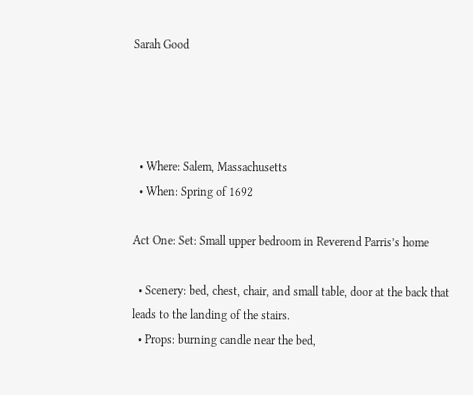Sarah Good




  • Where: Salem, Massachusetts
  • When: Spring of 1692

Act One: Set: Small upper bedroom in Reverend Parris’s home

  • Scenery: bed, chest, chair, and small table, door at the back that leads to the landing of the stairs.
  • Props: burning candle near the bed,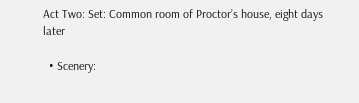Act Two: Set: Common room of Proctor’s house, eight days later

  • Scenery: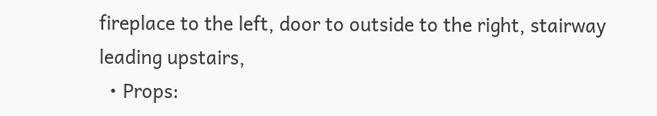fireplace to the left, door to outside to the right, stairway leading upstairs,
  • Props: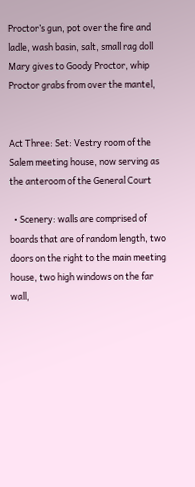Proctor’s gun, pot over the fire and ladle, wash basin, salt, small rag doll Mary gives to Goody Proctor, whip Proctor grabs from over the mantel,


Act Three: Set: Vestry room of the Salem meeting house, now serving as the anteroom of the General Court

  • Scenery: walls are comprised of boards that are of random length, two doors on the right to the main meeting house, two high windows on the far wall,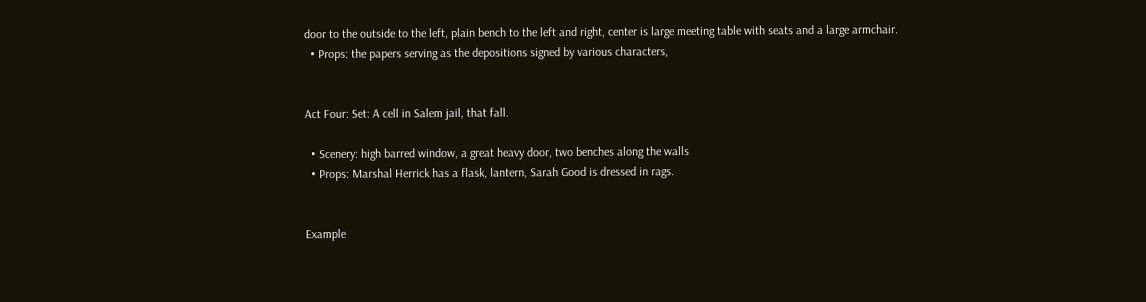door to the outside to the left, plain bench to the left and right, center is large meeting table with seats and a large armchair.
  • Props: the papers serving as the depositions signed by various characters,


Act Four: Set: A cell in Salem jail, that fall.

  • Scenery: high barred window, a great heavy door, two benches along the walls
  • Props: Marshal Herrick has a flask, lantern, Sarah Good is dressed in rags.


Example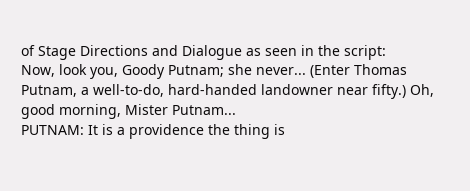of Stage Directions and Dialogue as seen in the script:
Now, look you, Goody Putnam; she never... (Enter Thomas Putnam, a well-to-do, hard-handed landowner near fifty.) Oh, good morning, Mister Putnam...
PUTNAM: It is a providence the thing is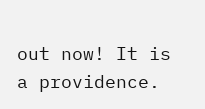out now! It is a providence.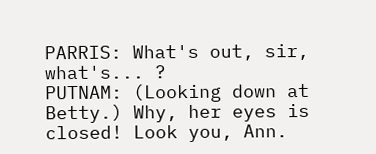PARRIS: What's out, sir, what's... ?
PUTNAM: (Looking down at Betty.) Why, her eyes is closed! Look you, Ann.